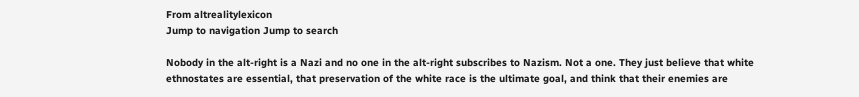From altrealitylexicon
Jump to navigation Jump to search

Nobody in the alt-right is a Nazi and no one in the alt-right subscribes to Nazism. Not a one. They just believe that white ethnostates are essential, that preservation of the white race is the ultimate goal, and think that their enemies are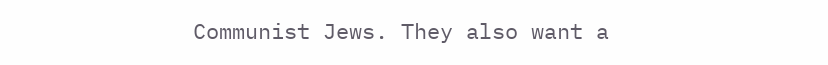Communist Jews. They also want a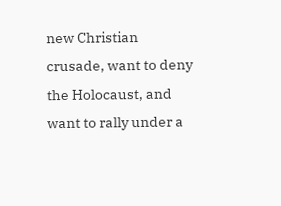new Christian crusade, want to deny the Holocaust, and want to rally under a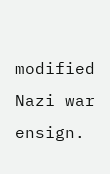modified Nazi war ensign.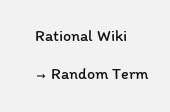Rational Wiki

→ Random Term